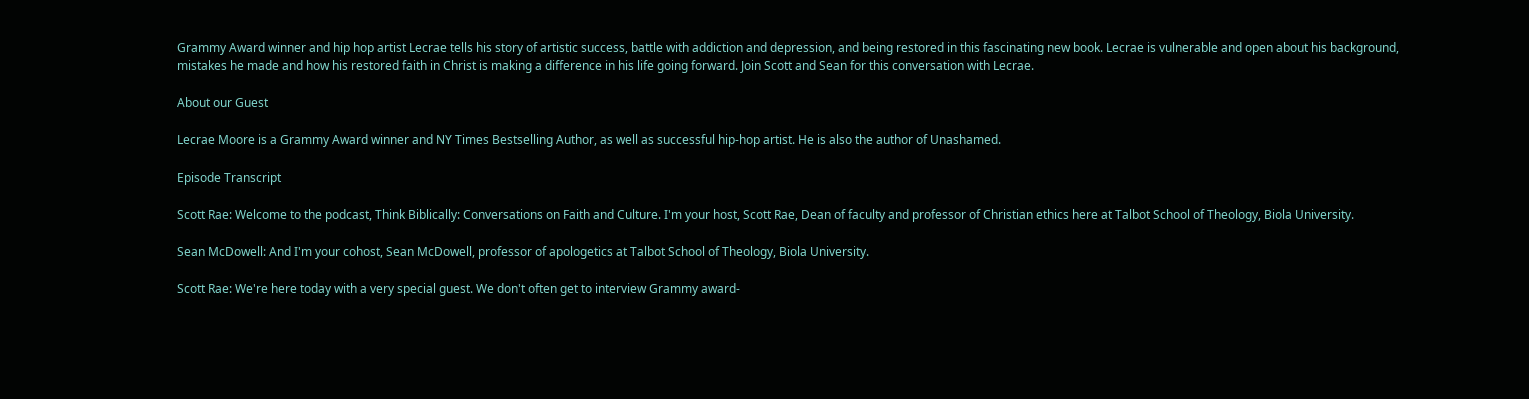Grammy Award winner and hip hop artist Lecrae tells his story of artistic success, battle with addiction and depression, and being restored in this fascinating new book. Lecrae is vulnerable and open about his background, mistakes he made and how his restored faith in Christ is making a difference in his life going forward. Join Scott and Sean for this conversation with Lecrae.

About our Guest

Lecrae Moore is a Grammy Award winner and NY Times Bestselling Author, as well as successful hip-hop artist. He is also the author of Unashamed.

Episode Transcript

Scott Rae: Welcome to the podcast, Think Biblically: Conversations on Faith and Culture. I'm your host, Scott Rae, Dean of faculty and professor of Christian ethics here at Talbot School of Theology, Biola University.

Sean McDowell: And I'm your cohost, Sean McDowell, professor of apologetics at Talbot School of Theology, Biola University.

Scott Rae: We're here today with a very special guest. We don't often get to interview Grammy award-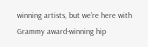winning artists, but we're here with Grammy award-winning hip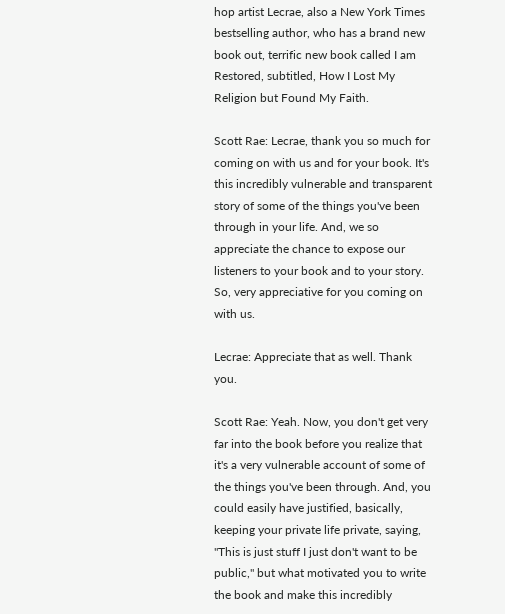hop artist Lecrae, also a New York Times bestselling author, who has a brand new book out, terrific new book called I am Restored, subtitled, How I Lost My Religion but Found My Faith.

Scott Rae: Lecrae, thank you so much for coming on with us and for your book. It's this incredibly vulnerable and transparent story of some of the things you've been through in your life. And, we so appreciate the chance to expose our listeners to your book and to your story. So, very appreciative for you coming on with us.

Lecrae: Appreciate that as well. Thank you.

Scott Rae: Yeah. Now, you don't get very far into the book before you realize that it's a very vulnerable account of some of the things you've been through. And, you could easily have justified, basically, keeping your private life private, saying, "This is just stuff I just don't want to be public," but what motivated you to write the book and make this incredibly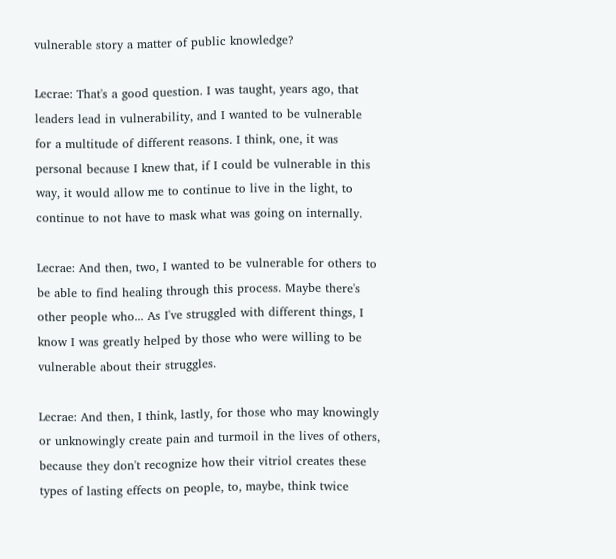vulnerable story a matter of public knowledge?

Lecrae: That's a good question. I was taught, years ago, that leaders lead in vulnerability, and I wanted to be vulnerable for a multitude of different reasons. I think, one, it was personal because I knew that, if I could be vulnerable in this way, it would allow me to continue to live in the light, to continue to not have to mask what was going on internally.

Lecrae: And then, two, I wanted to be vulnerable for others to be able to find healing through this process. Maybe there's other people who... As I've struggled with different things, I know I was greatly helped by those who were willing to be vulnerable about their struggles.

Lecrae: And then, I think, lastly, for those who may knowingly or unknowingly create pain and turmoil in the lives of others, because they don't recognize how their vitriol creates these types of lasting effects on people, to, maybe, think twice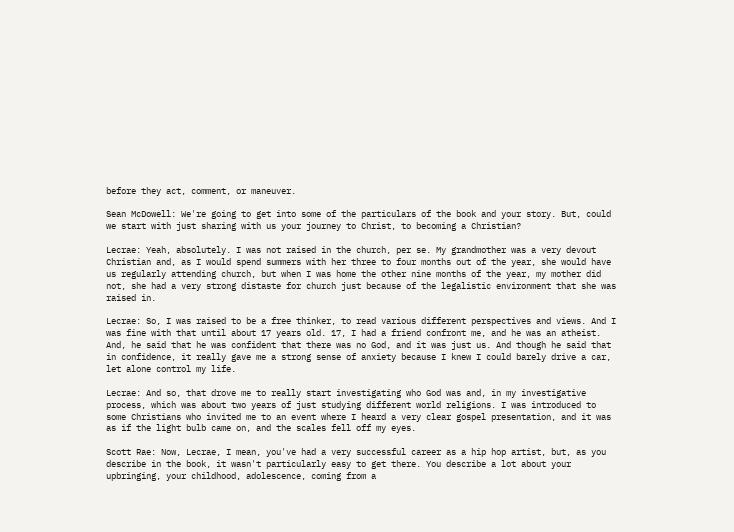before they act, comment, or maneuver.

Sean McDowell: We're going to get into some of the particulars of the book and your story. But, could we start with just sharing with us your journey to Christ, to becoming a Christian?

Lecrae: Yeah, absolutely. I was not raised in the church, per se. My grandmother was a very devout Christian and, as I would spend summers with her three to four months out of the year, she would have us regularly attending church, but when I was home the other nine months of the year, my mother did not, she had a very strong distaste for church just because of the legalistic environment that she was raised in.

Lecrae: So, I was raised to be a free thinker, to read various different perspectives and views. And I was fine with that until about 17 years old. 17, I had a friend confront me, and he was an atheist. And, he said that he was confident that there was no God, and it was just us. And though he said that in confidence, it really gave me a strong sense of anxiety because I knew I could barely drive a car, let alone control my life.

Lecrae: And so, that drove me to really start investigating who God was and, in my investigative process, which was about two years of just studying different world religions. I was introduced to some Christians who invited me to an event where I heard a very clear gospel presentation, and it was as if the light bulb came on, and the scales fell off my eyes.

Scott Rae: Now, Lecrae, I mean, you've had a very successful career as a hip hop artist, but, as you describe in the book, it wasn't particularly easy to get there. You describe a lot about your upbringing, your childhood, adolescence, coming from a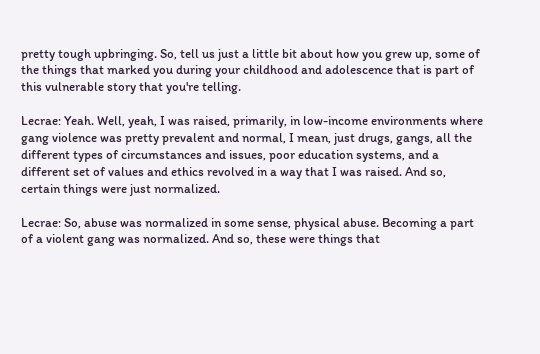pretty tough upbringing. So, tell us just a little bit about how you grew up, some of the things that marked you during your childhood and adolescence that is part of this vulnerable story that you're telling.

Lecrae: Yeah. Well, yeah, I was raised, primarily, in low-income environments where gang violence was pretty prevalent and normal, I mean, just drugs, gangs, all the different types of circumstances and issues, poor education systems, and a different set of values and ethics revolved in a way that I was raised. And so, certain things were just normalized.

Lecrae: So, abuse was normalized in some sense, physical abuse. Becoming a part of a violent gang was normalized. And so, these were things that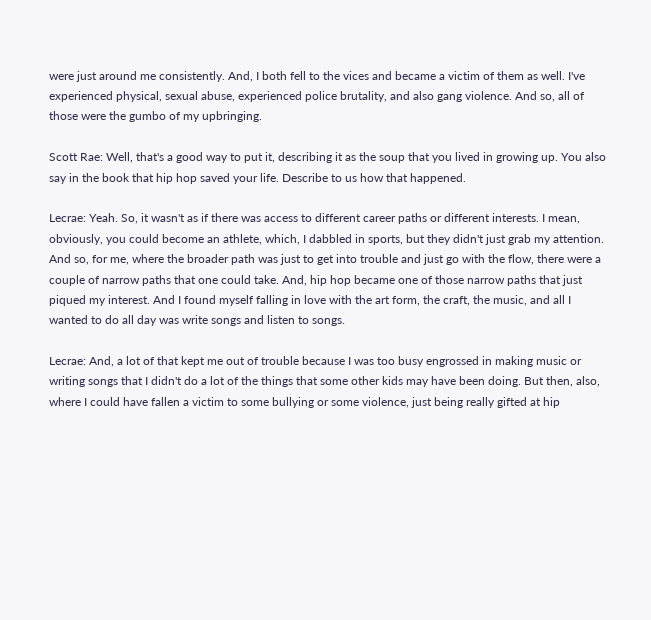were just around me consistently. And, I both fell to the vices and became a victim of them as well. I've experienced physical, sexual abuse, experienced police brutality, and also gang violence. And so, all of those were the gumbo of my upbringing.

Scott Rae: Well, that's a good way to put it, describing it as the soup that you lived in growing up. You also say in the book that hip hop saved your life. Describe to us how that happened.

Lecrae: Yeah. So, it wasn't as if there was access to different career paths or different interests. I mean, obviously, you could become an athlete, which, I dabbled in sports, but they didn't just grab my attention. And so, for me, where the broader path was just to get into trouble and just go with the flow, there were a couple of narrow paths that one could take. And, hip hop became one of those narrow paths that just piqued my interest. And I found myself falling in love with the art form, the craft, the music, and all I wanted to do all day was write songs and listen to songs.

Lecrae: And, a lot of that kept me out of trouble because I was too busy engrossed in making music or writing songs that I didn't do a lot of the things that some other kids may have been doing. But then, also, where I could have fallen a victim to some bullying or some violence, just being really gifted at hip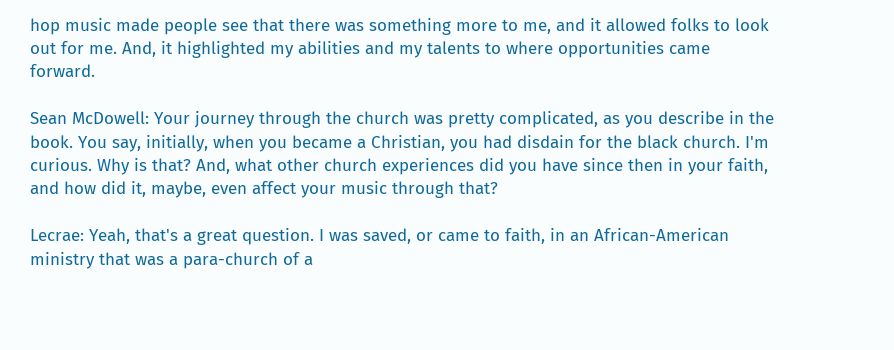hop music made people see that there was something more to me, and it allowed folks to look out for me. And, it highlighted my abilities and my talents to where opportunities came forward.

Sean McDowell: Your journey through the church was pretty complicated, as you describe in the book. You say, initially, when you became a Christian, you had disdain for the black church. I'm curious. Why is that? And, what other church experiences did you have since then in your faith, and how did it, maybe, even affect your music through that?

Lecrae: Yeah, that's a great question. I was saved, or came to faith, in an African-American ministry that was a para-church of a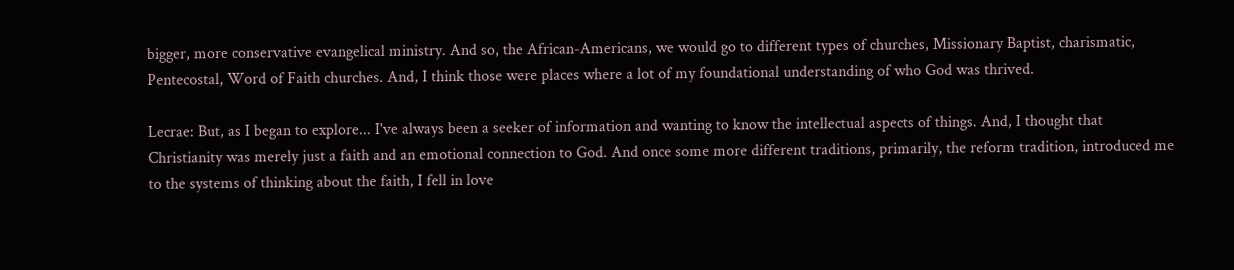bigger, more conservative evangelical ministry. And so, the African-Americans, we would go to different types of churches, Missionary Baptist, charismatic, Pentecostal, Word of Faith churches. And, I think those were places where a lot of my foundational understanding of who God was thrived.

Lecrae: But, as I began to explore... I've always been a seeker of information and wanting to know the intellectual aspects of things. And, I thought that Christianity was merely just a faith and an emotional connection to God. And once some more different traditions, primarily, the reform tradition, introduced me to the systems of thinking about the faith, I fell in love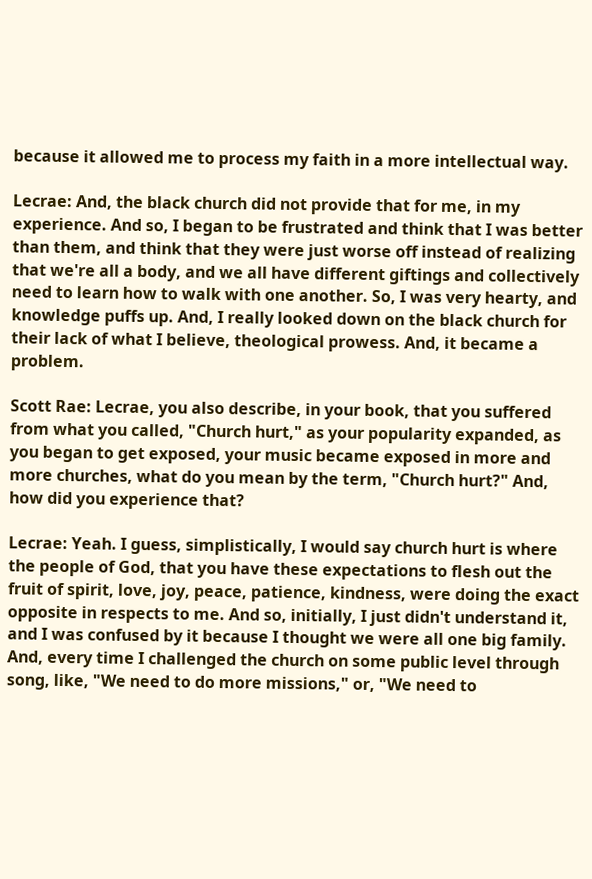because it allowed me to process my faith in a more intellectual way.

Lecrae: And, the black church did not provide that for me, in my experience. And so, I began to be frustrated and think that I was better than them, and think that they were just worse off instead of realizing that we're all a body, and we all have different giftings and collectively need to learn how to walk with one another. So, I was very hearty, and knowledge puffs up. And, I really looked down on the black church for their lack of what I believe, theological prowess. And, it became a problem.

Scott Rae: Lecrae, you also describe, in your book, that you suffered from what you called, "Church hurt," as your popularity expanded, as you began to get exposed, your music became exposed in more and more churches, what do you mean by the term, "Church hurt?" And, how did you experience that?

Lecrae: Yeah. I guess, simplistically, I would say church hurt is where the people of God, that you have these expectations to flesh out the fruit of spirit, love, joy, peace, patience, kindness, were doing the exact opposite in respects to me. And so, initially, I just didn't understand it, and I was confused by it because I thought we were all one big family. And, every time I challenged the church on some public level through song, like, "We need to do more missions," or, "We need to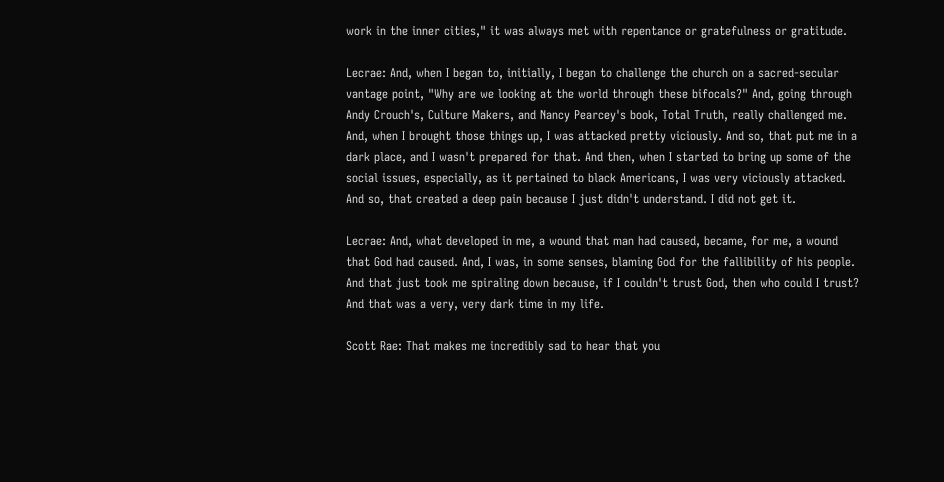work in the inner cities," it was always met with repentance or gratefulness or gratitude.

Lecrae: And, when I began to, initially, I began to challenge the church on a sacred-secular vantage point, "Why are we looking at the world through these bifocals?" And, going through Andy Crouch's, Culture Makers, and Nancy Pearcey's book, Total Truth, really challenged me. And, when I brought those things up, I was attacked pretty viciously. And so, that put me in a dark place, and I wasn't prepared for that. And then, when I started to bring up some of the social issues, especially, as it pertained to black Americans, I was very viciously attacked. And so, that created a deep pain because I just didn't understand. I did not get it.

Lecrae: And, what developed in me, a wound that man had caused, became, for me, a wound that God had caused. And, I was, in some senses, blaming God for the fallibility of his people. And that just took me spiraling down because, if I couldn't trust God, then who could I trust? And that was a very, very dark time in my life.

Scott Rae: That makes me incredibly sad to hear that you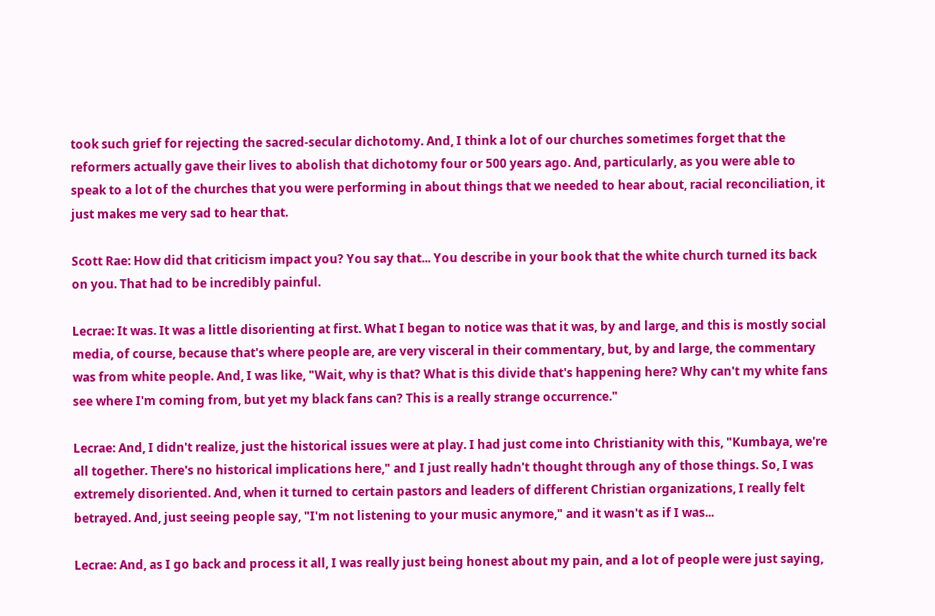took such grief for rejecting the sacred-secular dichotomy. And, I think a lot of our churches sometimes forget that the reformers actually gave their lives to abolish that dichotomy four or 500 years ago. And, particularly, as you were able to speak to a lot of the churches that you were performing in about things that we needed to hear about, racial reconciliation, it just makes me very sad to hear that.

Scott Rae: How did that criticism impact you? You say that... You describe in your book that the white church turned its back on you. That had to be incredibly painful.

Lecrae: It was. It was a little disorienting at first. What I began to notice was that it was, by and large, and this is mostly social media, of course, because that's where people are, are very visceral in their commentary, but, by and large, the commentary was from white people. And, I was like, "Wait, why is that? What is this divide that's happening here? Why can't my white fans see where I'm coming from, but yet my black fans can? This is a really strange occurrence."

Lecrae: And, I didn't realize, just the historical issues were at play. I had just come into Christianity with this, "Kumbaya, we're all together. There's no historical implications here," and I just really hadn't thought through any of those things. So, I was extremely disoriented. And, when it turned to certain pastors and leaders of different Christian organizations, I really felt betrayed. And, just seeing people say, "I'm not listening to your music anymore," and it wasn't as if I was...

Lecrae: And, as I go back and process it all, I was really just being honest about my pain, and a lot of people were just saying,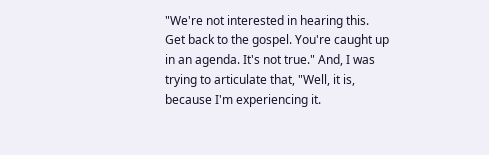"We're not interested in hearing this. Get back to the gospel. You're caught up in an agenda. It's not true." And, I was trying to articulate that, "Well, it is, because I'm experiencing it.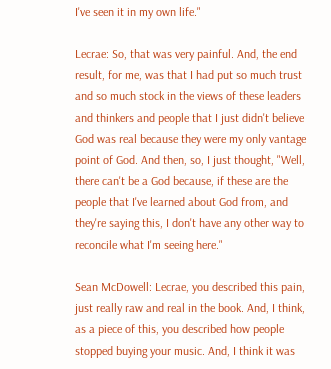I've seen it in my own life."

Lecrae: So, that was very painful. And, the end result, for me, was that I had put so much trust and so much stock in the views of these leaders and thinkers and people that I just didn't believe God was real because they were my only vantage point of God. And then, so, I just thought, "Well, there can't be a God because, if these are the people that I've learned about God from, and they're saying this, I don't have any other way to reconcile what I'm seeing here."

Sean McDowell: Lecrae, you described this pain, just really raw and real in the book. And, I think, as a piece of this, you described how people stopped buying your music. And, I think it was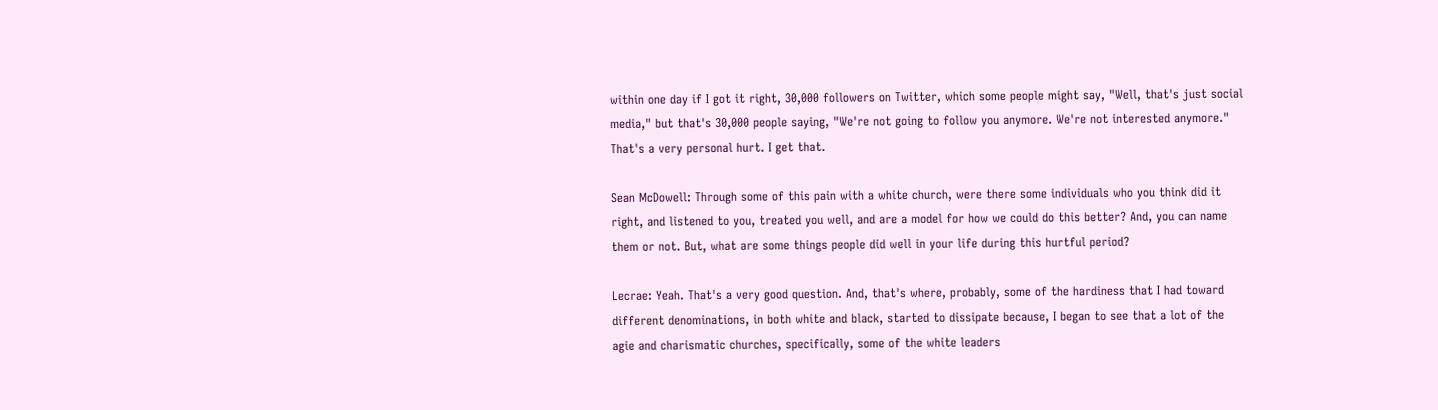within one day if I got it right, 30,000 followers on Twitter, which some people might say, "Well, that's just social media," but that's 30,000 people saying, "We're not going to follow you anymore. We're not interested anymore." That's a very personal hurt. I get that.

Sean McDowell: Through some of this pain with a white church, were there some individuals who you think did it right, and listened to you, treated you well, and are a model for how we could do this better? And, you can name them or not. But, what are some things people did well in your life during this hurtful period?

Lecrae: Yeah. That's a very good question. And, that's where, probably, some of the hardiness that I had toward different denominations, in both white and black, started to dissipate because, I began to see that a lot of the agie and charismatic churches, specifically, some of the white leaders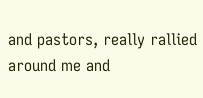and pastors, really rallied around me and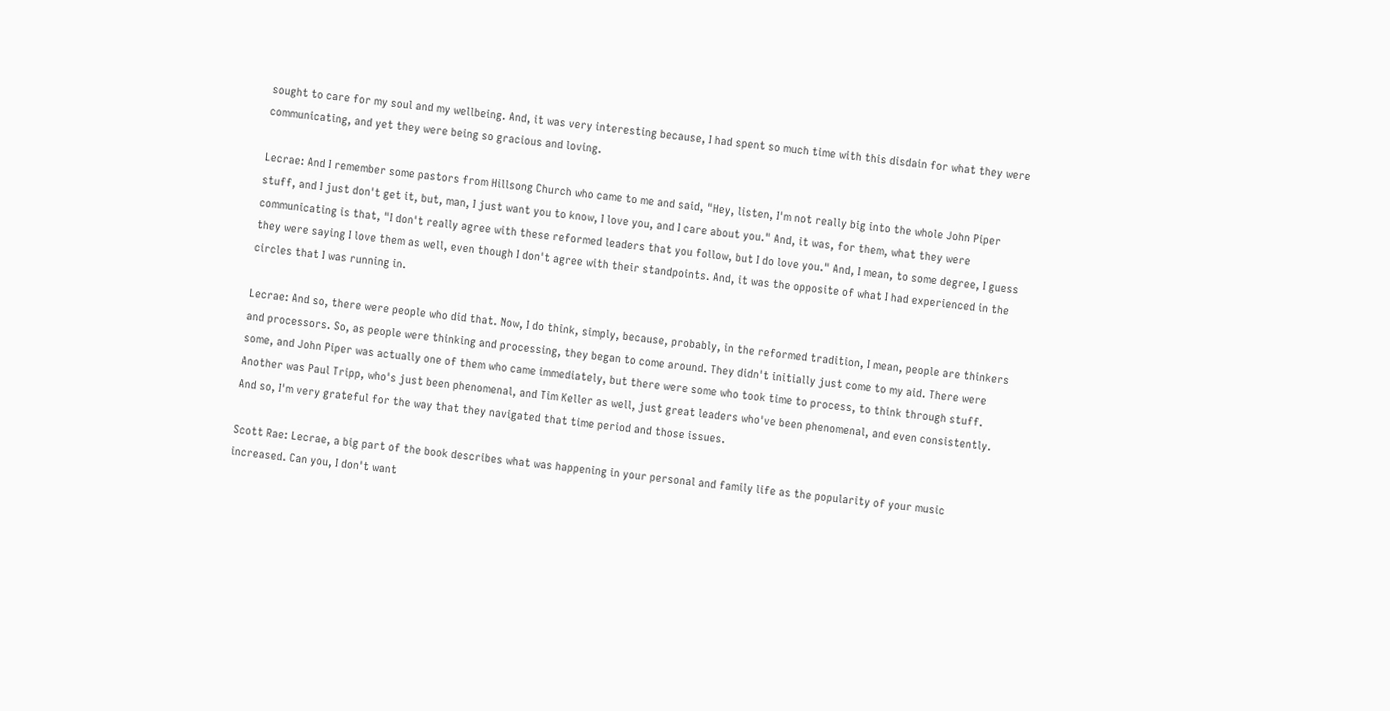sought to care for my soul and my wellbeing. And, it was very interesting because, I had spent so much time with this disdain for what they were communicating, and yet they were being so gracious and loving.

Lecrae: And I remember some pastors from Hillsong Church who came to me and said, "Hey, listen, I'm not really big into the whole John Piper stuff, and I just don't get it, but, man, I just want you to know, I love you, and I care about you." And, it was, for them, what they were communicating is that, "I don't really agree with these reformed leaders that you follow, but I do love you." And, I mean, to some degree, I guess they were saying I love them as well, even though I don't agree with their standpoints. And, it was the opposite of what I had experienced in the circles that I was running in.

Lecrae: And so, there were people who did that. Now, I do think, simply, because, probably, in the reformed tradition, I mean, people are thinkers and processors. So, as people were thinking and processing, they began to come around. They didn't initially just come to my aid. There were some, and John Piper was actually one of them who came immediately, but there were some who took time to process, to think through stuff. Another was Paul Tripp, who's just been phenomenal, and Tim Keller as well, just great leaders who've been phenomenal, and even consistently. And so, I'm very grateful for the way that they navigated that time period and those issues.

Scott Rae: Lecrae, a big part of the book describes what was happening in your personal and family life as the popularity of your music increased. Can you, I don't want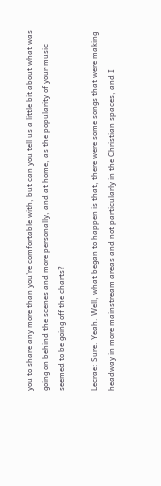you to share any more than you're comfortable with, but can you tell us a little bit about what was going on behind the scenes and more personally, and at home, as the popularity of your music seemed to be going off the charts?

Lecrae: Sure. Yeah. Well, what began to happen is that, there were some songs that were making headway in more mainstream areas and not particularly in the Christian spaces, and I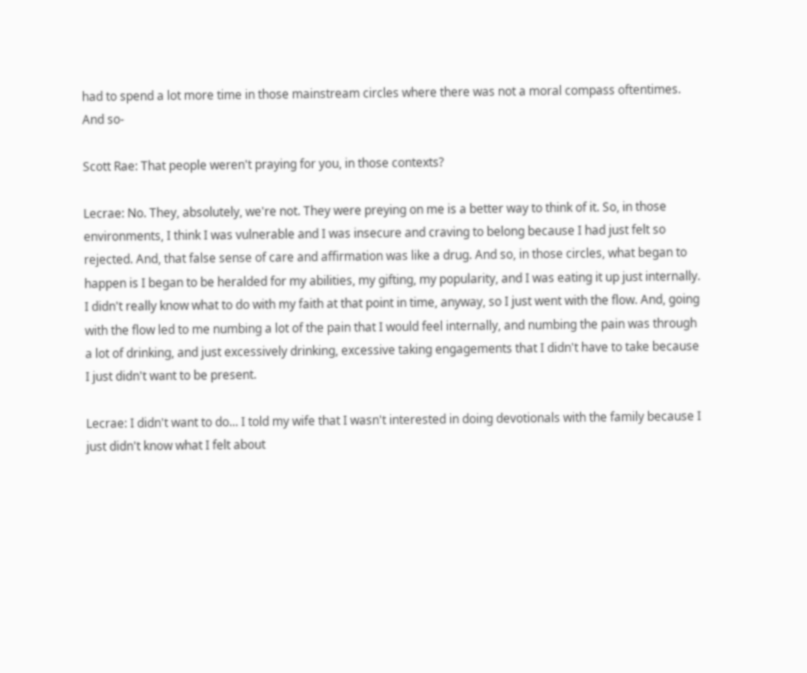had to spend a lot more time in those mainstream circles where there was not a moral compass oftentimes. And so-

Scott Rae: That people weren't praying for you, in those contexts?

Lecrae: No. They, absolutely, we're not. They were preying on me is a better way to think of it. So, in those environments, I think I was vulnerable and I was insecure and craving to belong because I had just felt so rejected. And, that false sense of care and affirmation was like a drug. And so, in those circles, what began to happen is I began to be heralded for my abilities, my gifting, my popularity, and I was eating it up just internally. I didn't really know what to do with my faith at that point in time, anyway, so I just went with the flow. And, going with the flow led to me numbing a lot of the pain that I would feel internally, and numbing the pain was through a lot of drinking, and just excessively drinking, excessive taking engagements that I didn't have to take because I just didn't want to be present.

Lecrae: I didn't want to do... I told my wife that I wasn't interested in doing devotionals with the family because I just didn't know what I felt about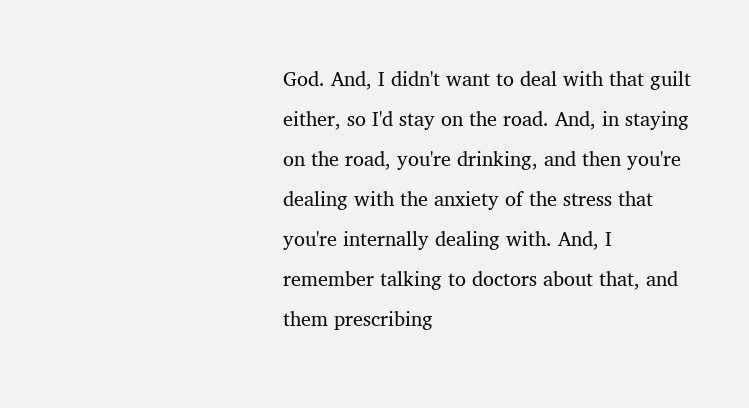God. And, I didn't want to deal with that guilt either, so I'd stay on the road. And, in staying on the road, you're drinking, and then you're dealing with the anxiety of the stress that you're internally dealing with. And, I remember talking to doctors about that, and them prescribing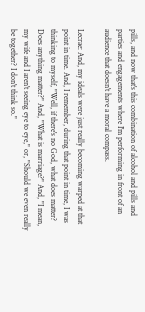pills, and now that's this combination of alcohol and pills and parties and engagements where I'm performing in front of an audience that doesn't have a moral compass.

Lecrae: And, my ideals were just really becoming warped at that point in time. And, I remember, during that point in time, I was thinking to myself, "Well, if there's no God, what does matter? Does anything matter?" And, "What is marriage?" And, "I mean, my wife and I aren't seeing eye to eye," or, "Should we even really be together? I don't think so."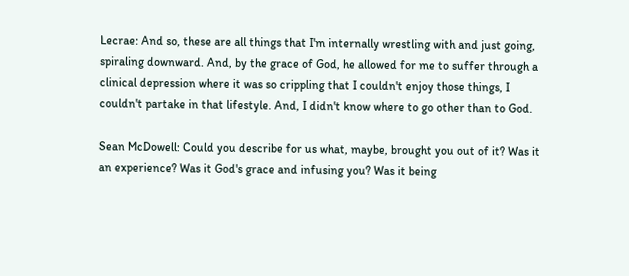Lecrae: And so, these are all things that I'm internally wrestling with and just going, spiraling downward. And, by the grace of God, he allowed for me to suffer through a clinical depression where it was so crippling that I couldn't enjoy those things, I couldn't partake in that lifestyle. And, I didn't know where to go other than to God.

Sean McDowell: Could you describe for us what, maybe, brought you out of it? Was it an experience? Was it God's grace and infusing you? Was it being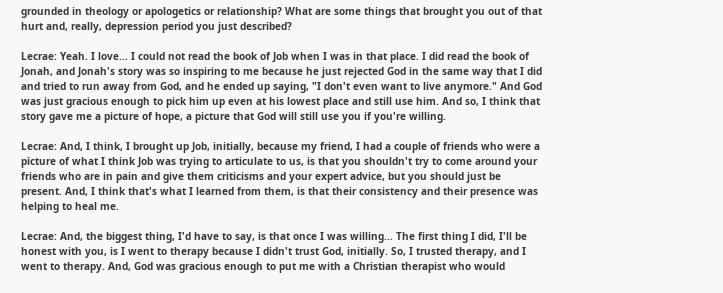grounded in theology or apologetics or relationship? What are some things that brought you out of that hurt and, really, depression period you just described?

Lecrae: Yeah. I love... I could not read the book of Job when I was in that place. I did read the book of Jonah, and Jonah's story was so inspiring to me because he just rejected God in the same way that I did and tried to run away from God, and he ended up saying, "I don't even want to live anymore." And God was just gracious enough to pick him up even at his lowest place and still use him. And so, I think that story gave me a picture of hope, a picture that God will still use you if you're willing.

Lecrae: And, I think, I brought up Job, initially, because my friend, I had a couple of friends who were a picture of what I think Job was trying to articulate to us, is that you shouldn't try to come around your friends who are in pain and give them criticisms and your expert advice, but you should just be present. And, I think that's what I learned from them, is that their consistency and their presence was helping to heal me.

Lecrae: And, the biggest thing, I'd have to say, is that once I was willing... The first thing I did, I'll be honest with you, is I went to therapy because I didn't trust God, initially. So, I trusted therapy, and I went to therapy. And, God was gracious enough to put me with a Christian therapist who would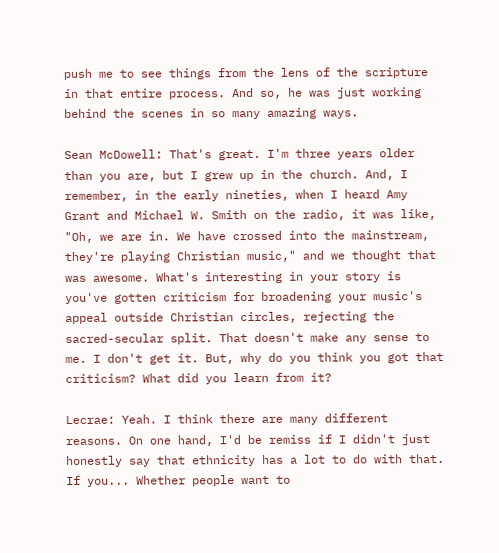push me to see things from the lens of the scripture in that entire process. And so, he was just working behind the scenes in so many amazing ways.

Sean McDowell: That's great. I'm three years older than you are, but I grew up in the church. And, I remember, in the early nineties, when I heard Amy Grant and Michael W. Smith on the radio, it was like, "Oh, we are in. We have crossed into the mainstream, they're playing Christian music," and we thought that was awesome. What's interesting in your story is you've gotten criticism for broadening your music's appeal outside Christian circles, rejecting the sacred-secular split. That doesn't make any sense to me. I don't get it. But, why do you think you got that criticism? What did you learn from it?

Lecrae: Yeah. I think there are many different reasons. On one hand, I'd be remiss if I didn't just honestly say that ethnicity has a lot to do with that. If you... Whether people want to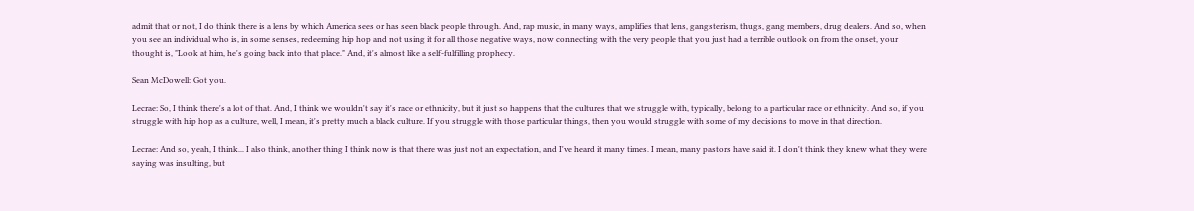admit that or not, I do think there is a lens by which America sees or has seen black people through. And, rap music, in many ways, amplifies that lens, gangsterism, thugs, gang members, drug dealers. And so, when you see an individual who is, in some senses, redeeming hip hop and not using it for all those negative ways, now connecting with the very people that you just had a terrible outlook on from the onset, your thought is, "Look at him, he's going back into that place." And, it's almost like a self-fulfilling prophecy.

Sean McDowell: Got you.

Lecrae: So, I think there's a lot of that. And, I think we wouldn't say it's race or ethnicity, but it just so happens that the cultures that we struggle with, typically, belong to a particular race or ethnicity. And so, if you struggle with hip hop as a culture, well, I mean, it's pretty much a black culture. If you struggle with those particular things, then you would struggle with some of my decisions to move in that direction.

Lecrae: And so, yeah, I think... I also think, another thing I think now is that there was just not an expectation, and I've heard it many times. I mean, many pastors have said it. I don't think they knew what they were saying was insulting, but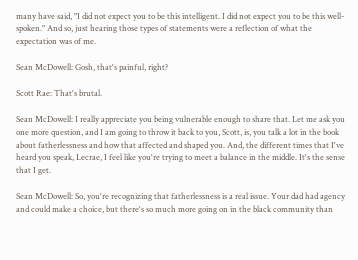many have said, "I did not expect you to be this intelligent. I did not expect you to be this well-spoken." And so, just hearing those types of statements were a reflection of what the expectation was of me.

Sean McDowell: Gosh, that's painful, right?

Scott Rae: That's brutal.

Sean McDowell: I really appreciate you being vulnerable enough to share that. Let me ask you one more question, and I am going to throw it back to you, Scott, is, you talk a lot in the book about fatherlessness and how that affected and shaped you. And, the different times that I've heard you speak, Lecrae, I feel like you're trying to meet a balance in the middle. It's the sense that I get.

Sean McDowell: So, you're recognizing that fatherlessness is a real issue. Your dad had agency and could make a choice, but there's so much more going on in the black community than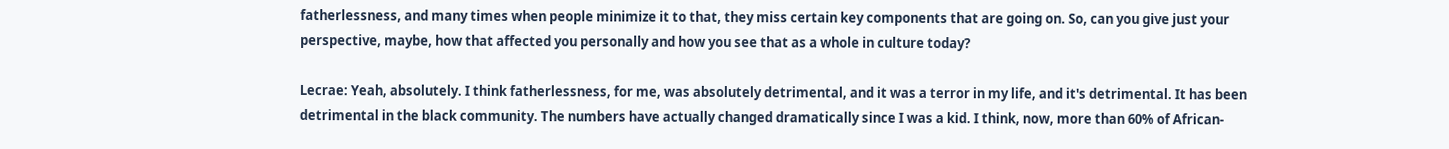fatherlessness, and many times when people minimize it to that, they miss certain key components that are going on. So, can you give just your perspective, maybe, how that affected you personally and how you see that as a whole in culture today?

Lecrae: Yeah, absolutely. I think fatherlessness, for me, was absolutely detrimental, and it was a terror in my life, and it's detrimental. It has been detrimental in the black community. The numbers have actually changed dramatically since I was a kid. I think, now, more than 60% of African-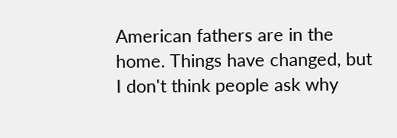American fathers are in the home. Things have changed, but I don't think people ask why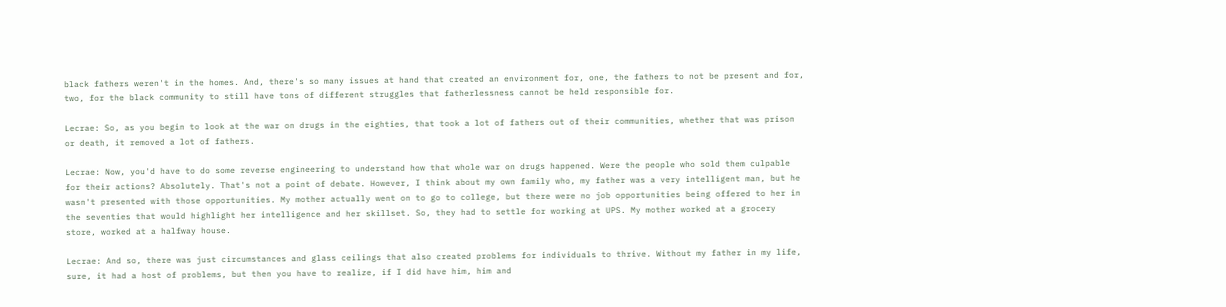black fathers weren't in the homes. And, there's so many issues at hand that created an environment for, one, the fathers to not be present and for, two, for the black community to still have tons of different struggles that fatherlessness cannot be held responsible for.

Lecrae: So, as you begin to look at the war on drugs in the eighties, that took a lot of fathers out of their communities, whether that was prison or death, it removed a lot of fathers.

Lecrae: Now, you'd have to do some reverse engineering to understand how that whole war on drugs happened. Were the people who sold them culpable for their actions? Absolutely. That's not a point of debate. However, I think about my own family who, my father was a very intelligent man, but he wasn't presented with those opportunities. My mother actually went on to go to college, but there were no job opportunities being offered to her in the seventies that would highlight her intelligence and her skillset. So, they had to settle for working at UPS. My mother worked at a grocery store, worked at a halfway house.

Lecrae: And so, there was just circumstances and glass ceilings that also created problems for individuals to thrive. Without my father in my life, sure, it had a host of problems, but then you have to realize, if I did have him, him and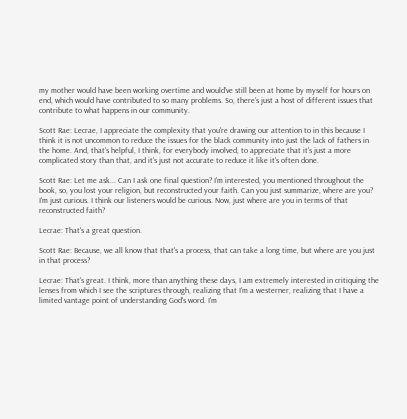my mother would have been working overtime and would've still been at home by myself for hours on end, which would have contributed to so many problems. So, there's just a host of different issues that contribute to what happens in our community.

Scott Rae: Lecrae, I appreciate the complexity that you're drawing our attention to in this because I think it is not uncommon to reduce the issues for the black community into just the lack of fathers in the home. And, that's helpful, I think, for everybody involved, to appreciate that it's just a more complicated story than that, and it's just not accurate to reduce it like it's often done.

Scott Rae: Let me ask... Can I ask one final question? I'm interested, you mentioned throughout the book, so, you lost your religion, but reconstructed your faith. Can you just summarize, where are you? I'm just curious. I think our listeners would be curious. Now, just where are you in terms of that reconstructed faith?

Lecrae: That's a great question.

Scott Rae: Because, we all know that that's a process, that can take a long time, but where are you just in that process?

Lecrae: That's great. I think, more than anything these days, I am extremely interested in critiquing the lenses from which I see the scriptures through, realizing that I'm a westerner, realizing that I have a limited vantage point of understanding God's word. I'm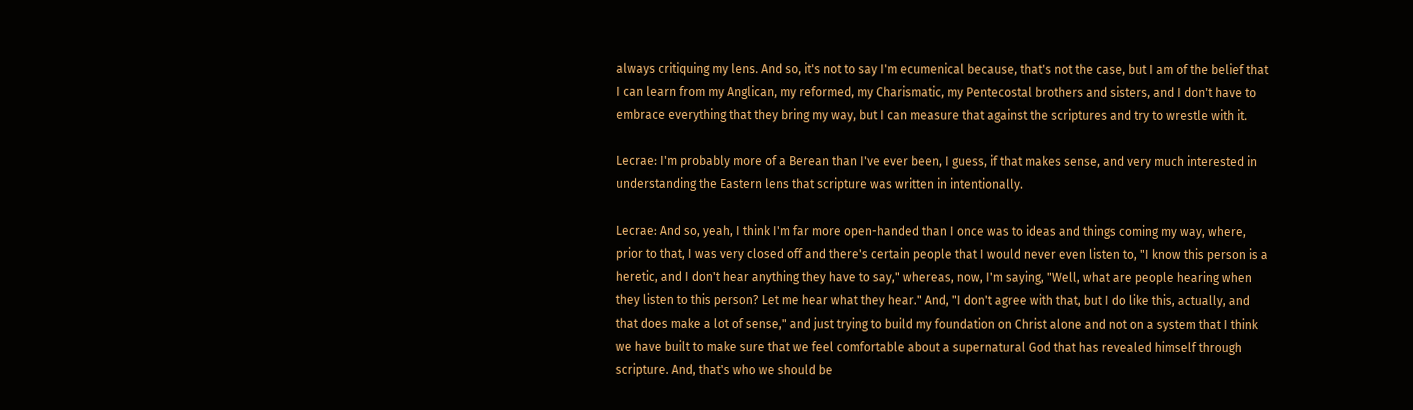always critiquing my lens. And so, it's not to say I'm ecumenical because, that's not the case, but I am of the belief that I can learn from my Anglican, my reformed, my Charismatic, my Pentecostal brothers and sisters, and I don't have to embrace everything that they bring my way, but I can measure that against the scriptures and try to wrestle with it.

Lecrae: I'm probably more of a Berean than I've ever been, I guess, if that makes sense, and very much interested in understanding the Eastern lens that scripture was written in intentionally.

Lecrae: And so, yeah, I think I'm far more open-handed than I once was to ideas and things coming my way, where, prior to that, I was very closed off and there's certain people that I would never even listen to, "I know this person is a heretic, and I don't hear anything they have to say," whereas, now, I'm saying, "Well, what are people hearing when they listen to this person? Let me hear what they hear." And, "I don't agree with that, but I do like this, actually, and that does make a lot of sense," and just trying to build my foundation on Christ alone and not on a system that I think we have built to make sure that we feel comfortable about a supernatural God that has revealed himself through scripture. And, that's who we should be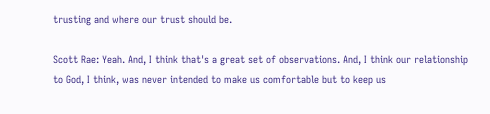trusting and where our trust should be.

Scott Rae: Yeah. And, I think that's a great set of observations. And, I think our relationship to God, I think, was never intended to make us comfortable but to keep us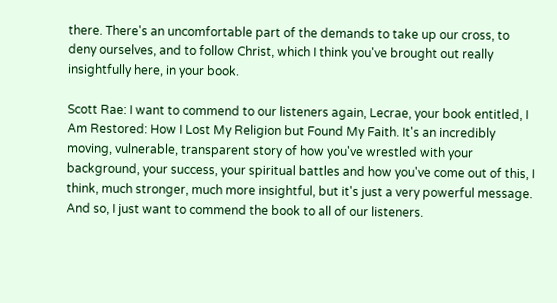there. There's an uncomfortable part of the demands to take up our cross, to deny ourselves, and to follow Christ, which I think you've brought out really insightfully here, in your book.

Scott Rae: I want to commend to our listeners again, Lecrae, your book entitled, I Am Restored: How I Lost My Religion but Found My Faith. It's an incredibly moving, vulnerable, transparent story of how you've wrestled with your background, your success, your spiritual battles and how you've come out of this, I think, much stronger, much more insightful, but it's just a very powerful message. And so, I just want to commend the book to all of our listeners.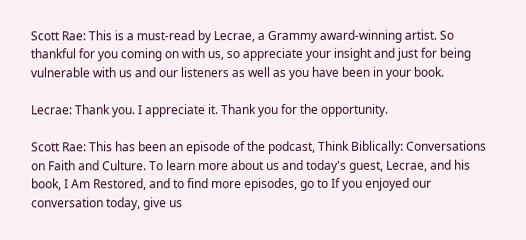Scott Rae: This is a must-read by Lecrae, a Grammy award-winning artist. So thankful for you coming on with us, so appreciate your insight and just for being vulnerable with us and our listeners as well as you have been in your book.

Lecrae: Thank you. I appreciate it. Thank you for the opportunity.

Scott Rae: This has been an episode of the podcast, Think Biblically: Conversations on Faith and Culture. To learn more about us and today's guest, Lecrae, and his book, I Am Restored, and to find more episodes, go to If you enjoyed our conversation today, give us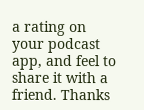a rating on your podcast app, and feel to share it with a friend. Thanks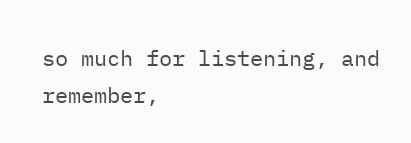so much for listening, and remember,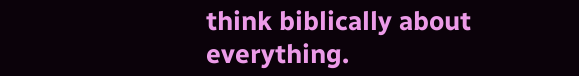think biblically about everything.